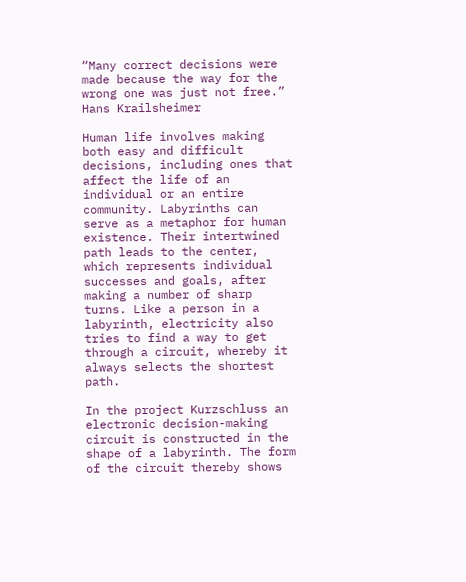“Many correct decisions were made because the way for the wrong one was just not free.”
Hans Krailsheimer

Human life involves making both easy and difficult decisions, including ones that affect the life of an individual or an entire community. Labyrinths can serve as a metaphor for human existence. Their intertwined path leads to the center, which represents individual successes and goals, after making a number of sharp turns. Like a person in a labyrinth, electricity also tries to find a way to get through a circuit, whereby it always selects the shortest path.

In the project Kurzschluss an electronic decision-making circuit is constructed in the shape of a labyrinth. The form of the circuit thereby shows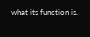what its function is.